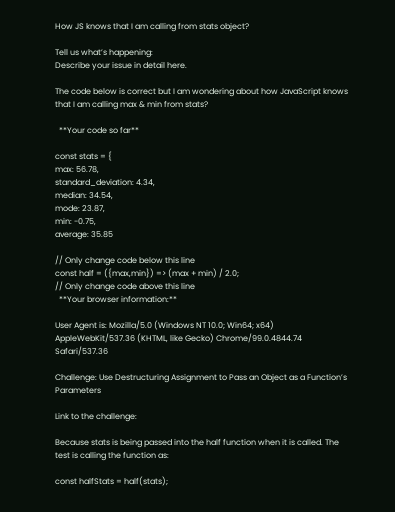How JS knows that I am calling from stats object?

Tell us what’s happening:
Describe your issue in detail here.

The code below is correct but I am wondering about how JavaScript knows that I am calling max & min from stats?

  **Your code so far**

const stats = {
max: 56.78,
standard_deviation: 4.34,
median: 34.54,
mode: 23.87,
min: -0.75,
average: 35.85

// Only change code below this line
const half = ({max,min}) => (max + min) / 2.0;
// Only change code above this line
  **Your browser information:**

User Agent is: Mozilla/5.0 (Windows NT 10.0; Win64; x64) AppleWebKit/537.36 (KHTML, like Gecko) Chrome/99.0.4844.74 Safari/537.36

Challenge: Use Destructuring Assignment to Pass an Object as a Function’s Parameters

Link to the challenge:

Because stats is being passed into the half function when it is called. The test is calling the function as:

const halfStats = half(stats);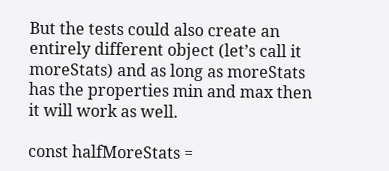But the tests could also create an entirely different object (let’s call it moreStats) and as long as moreStats has the properties min and max then it will work as well.

const halfMoreStats =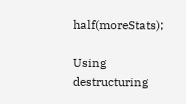half(moreStats);

Using destructuring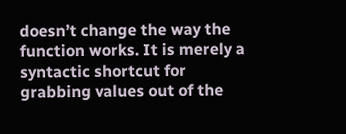doesn’t change the way the function works. It is merely a syntactic shortcut for grabbing values out of the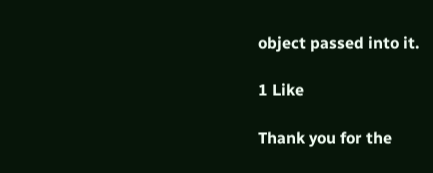object passed into it.

1 Like

Thank you for the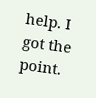help. I got the point.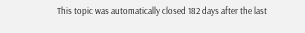This topic was automatically closed 182 days after the last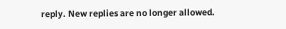reply. New replies are no longer allowed.